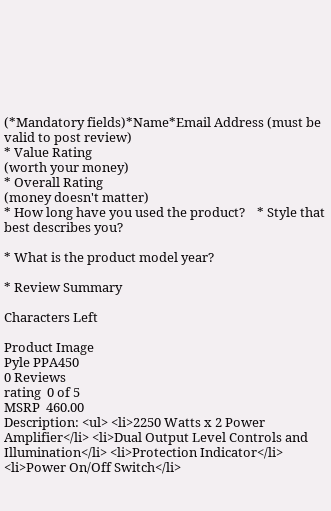(*Mandatory fields)*Name*Email Address (must be valid to post review)
* Value Rating
(worth your money)
* Overall Rating
(money doesn't matter)
* How long have you used the product?    * Style that best describes you?

* What is the product model year?

* Review Summary

Characters Left

Product Image
Pyle PPA450
0 Reviews
rating  0 of 5
MSRP  460.00
Description: <ul> <li>2250 Watts x 2 Power Amplifier</li> <li>Dual Output Level Controls and Illumination</li> <li>Protection Indicator</li> <li>Power On/Off Switch</li>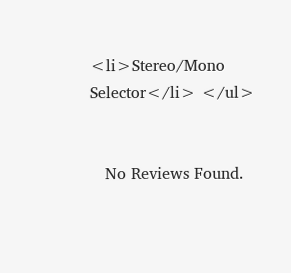<li>Stereo/Mono Selector</li> </ul>


   No Reviews Found.